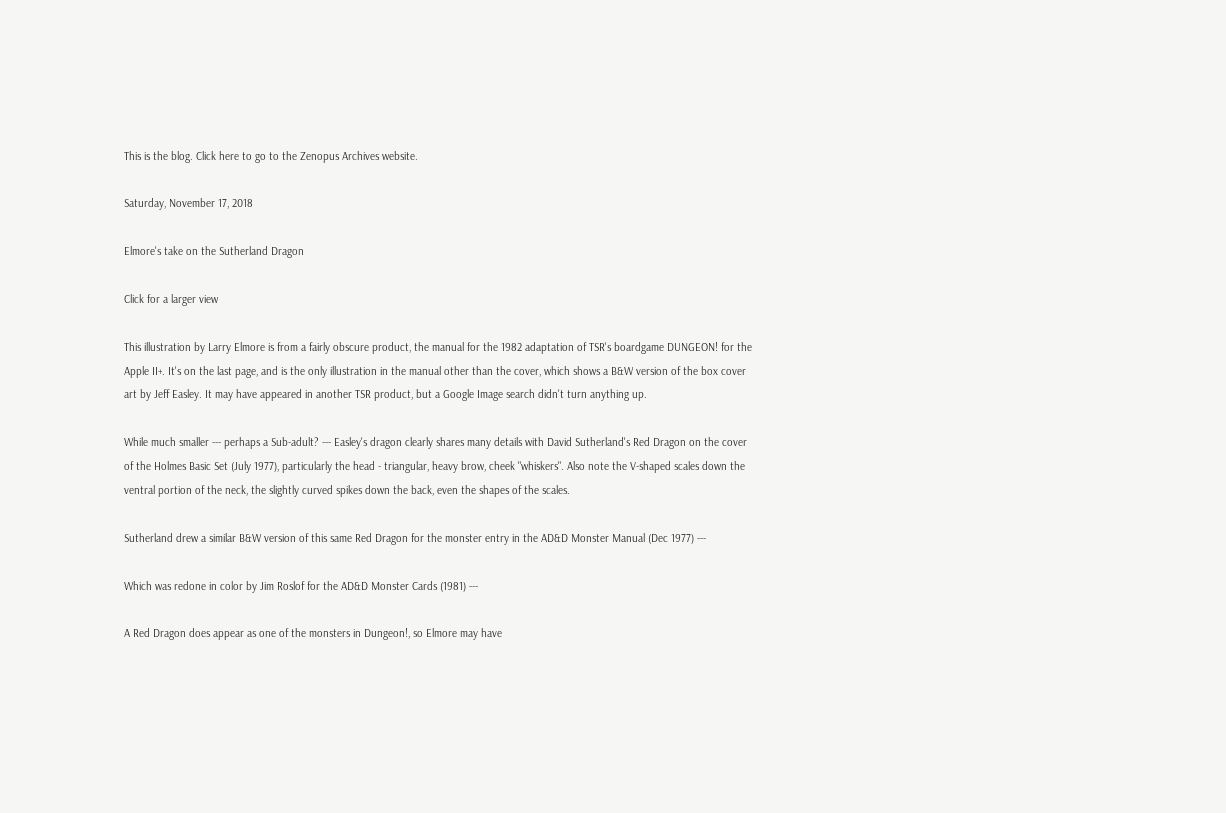This is the blog. Click here to go to the Zenopus Archives website.

Saturday, November 17, 2018

Elmore's take on the Sutherland Dragon

Click for a larger view

This illustration by Larry Elmore is from a fairly obscure product, the manual for the 1982 adaptation of TSR's boardgame DUNGEON! for the Apple II+. It's on the last page, and is the only illustration in the manual other than the cover, which shows a B&W version of the box cover art by Jeff Easley. It may have appeared in another TSR product, but a Google Image search didn't turn anything up.

While much smaller --- perhaps a Sub-adult? --- Easley's dragon clearly shares many details with David Sutherland's Red Dragon on the cover of the Holmes Basic Set (July 1977), particularly the head - triangular, heavy brow, cheek "whiskers". Also note the V-shaped scales down the ventral portion of the neck, the slightly curved spikes down the back, even the shapes of the scales.

Sutherland drew a similar B&W version of this same Red Dragon for the monster entry in the AD&D Monster Manual (Dec 1977) ---

Which was redone in color by Jim Roslof for the AD&D Monster Cards (1981) ---

A Red Dragon does appear as one of the monsters in Dungeon!, so Elmore may have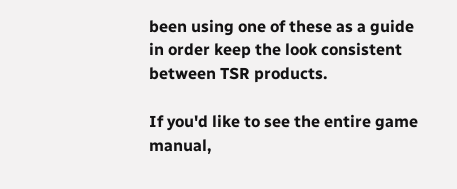been using one of these as a guide in order keep the look consistent between TSR products.

If you'd like to see the entire game manual,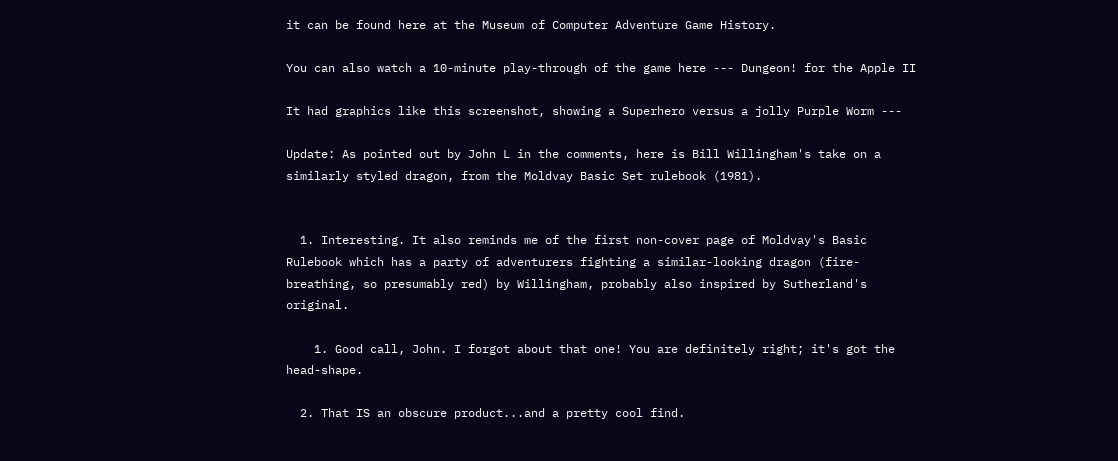it can be found here at the Museum of Computer Adventure Game History.

You can also watch a 10-minute play-through of the game here --- Dungeon! for the Apple II

It had graphics like this screenshot, showing a Superhero versus a jolly Purple Worm ---

Update: As pointed out by John L in the comments, here is Bill Willingham's take on a similarly styled dragon, from the Moldvay Basic Set rulebook (1981).


  1. Interesting. It also reminds me of the first non-cover page of Moldvay's Basic Rulebook which has a party of adventurers fighting a similar-looking dragon (fire-breathing, so presumably red) by Willingham, probably also inspired by Sutherland's original.

    1. Good call, John. I forgot about that one! You are definitely right; it's got the head-shape.

  2. That IS an obscure product...and a pretty cool find.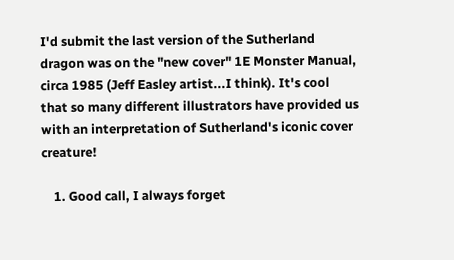I'd submit the last version of the Sutherland dragon was on the "new cover" 1E Monster Manual, circa 1985 (Jeff Easley artist...I think). It's cool that so many different illustrators have provided us with an interpretation of Sutherland's iconic cover creature!

    1. Good call, I always forget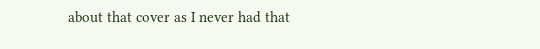about that cover as I never had that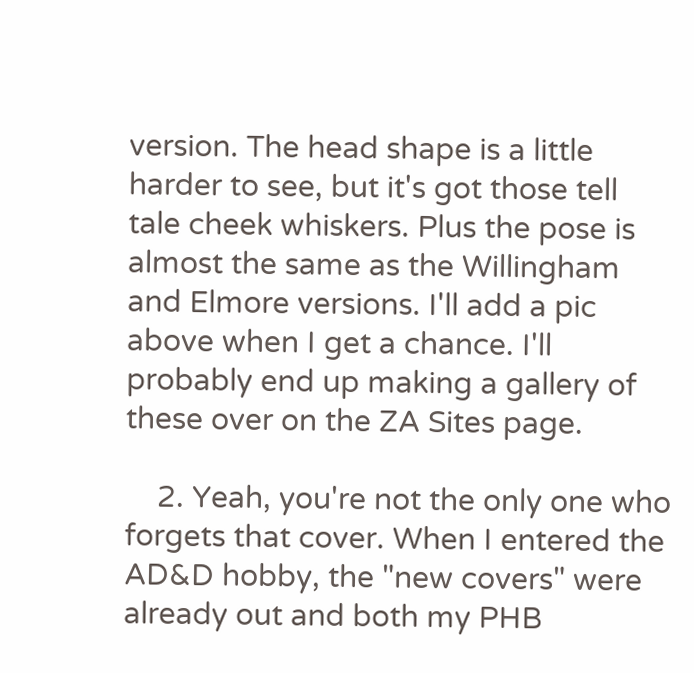version. The head shape is a little harder to see, but it's got those tell tale cheek whiskers. Plus the pose is almost the same as the Willingham and Elmore versions. I'll add a pic above when I get a chance. I'll probably end up making a gallery of these over on the ZA Sites page.

    2. Yeah, you're not the only one who forgets that cover. When I entered the AD&D hobby, the "new covers" were already out and both my PHB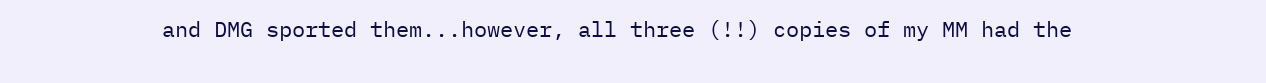and DMG sported them...however, all three (!!) copies of my MM had the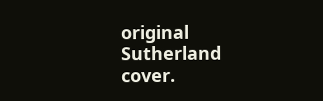original Sutherland cover.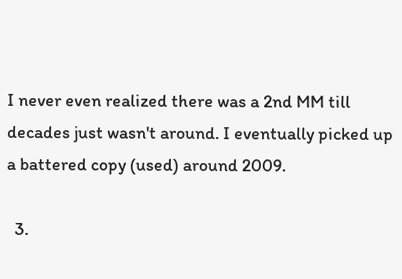I never even realized there was a 2nd MM till decades just wasn't around. I eventually picked up a battered copy (used) around 2009.

  3.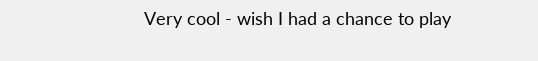Very cool - wish I had a chance to play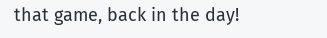that game, back in the day!